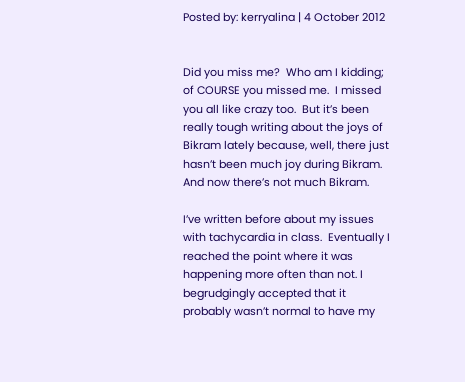Posted by: kerryalina | 4 October 2012


Did you miss me?  Who am I kidding; of COURSE you missed me.  I missed you all like crazy too.  But it’s been really tough writing about the joys of Bikram lately because, well, there just hasn’t been much joy during Bikram.  And now there’s not much Bikram.

I’ve written before about my issues with tachycardia in class.  Eventually I reached the point where it was happening more often than not. I begrudgingly accepted that it probably wasn’t normal to have my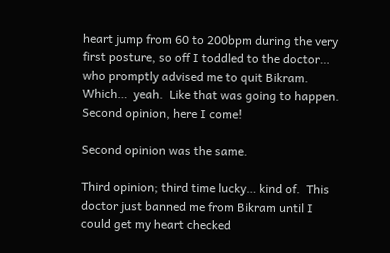heart jump from 60 to 200bpm during the very first posture, so off I toddled to the doctor… who promptly advised me to quit Bikram.  Which…  yeah.  Like that was going to happen.  Second opinion, here I come!

Second opinion was the same.

Third opinion; third time lucky… kind of.  This doctor just banned me from Bikram until I could get my heart checked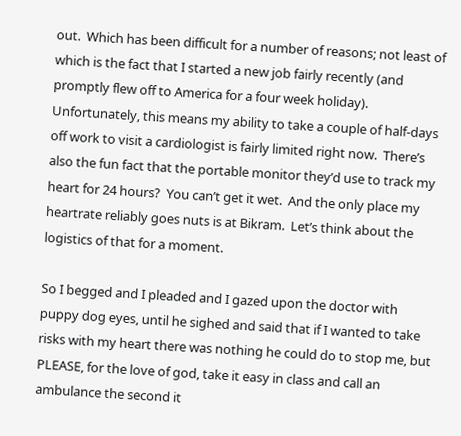out.  Which has been difficult for a number of reasons; not least of which is the fact that I started a new job fairly recently (and promptly flew off to America for a four week holiday).  Unfortunately, this means my ability to take a couple of half-days off work to visit a cardiologist is fairly limited right now.  There’s also the fun fact that the portable monitor they’d use to track my heart for 24 hours?  You can’t get it wet.  And the only place my heartrate reliably goes nuts is at Bikram.  Let’s think about the logistics of that for a moment.

So I begged and I pleaded and I gazed upon the doctor with puppy dog eyes, until he sighed and said that if I wanted to take risks with my heart there was nothing he could do to stop me, but PLEASE, for the love of god, take it easy in class and call an ambulance the second it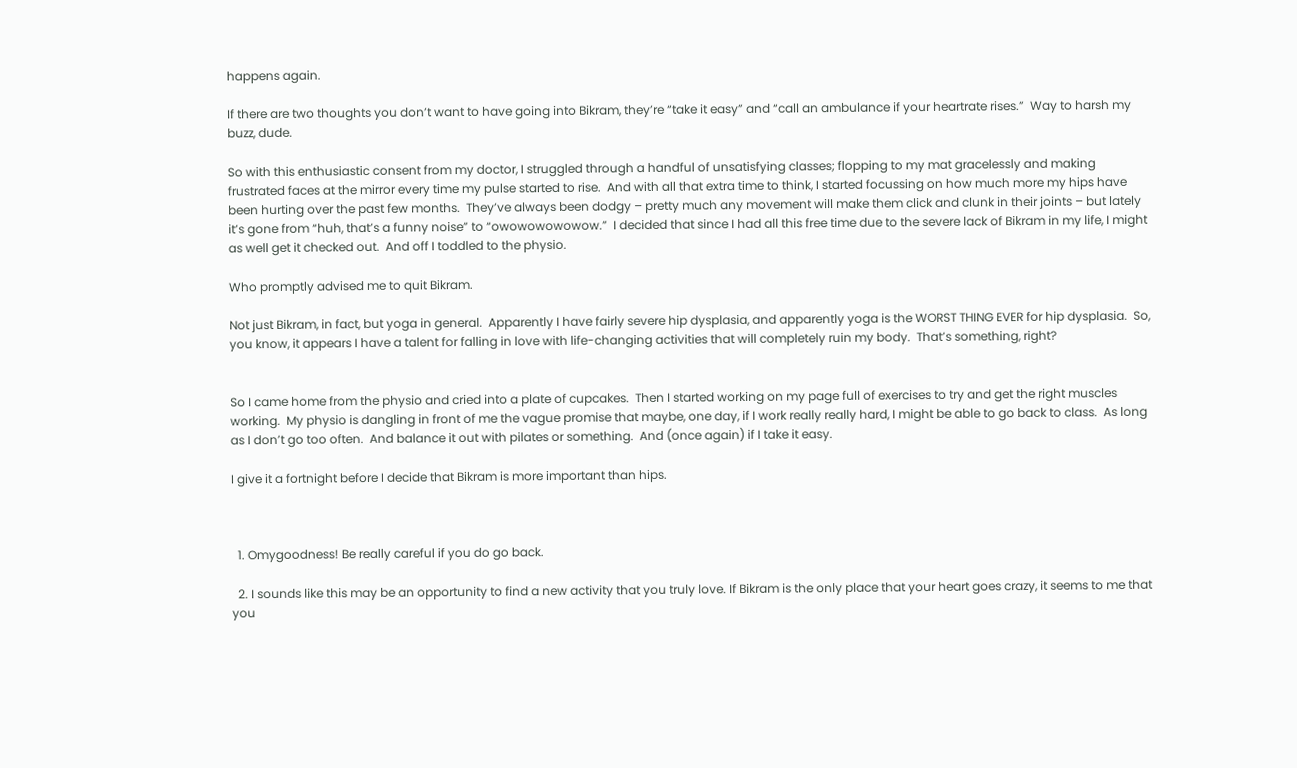happens again.

If there are two thoughts you don’t want to have going into Bikram, they’re “take it easy” and “call an ambulance if your heartrate rises.”  Way to harsh my buzz, dude.

So with this enthusiastic consent from my doctor, I struggled through a handful of unsatisfying classes; flopping to my mat gracelessly and making frustrated faces at the mirror every time my pulse started to rise.  And with all that extra time to think, I started focussing on how much more my hips have been hurting over the past few months.  They’ve always been dodgy – pretty much any movement will make them click and clunk in their joints – but lately it’s gone from “huh, that’s a funny noise” to “owowowowowow.”  I decided that since I had all this free time due to the severe lack of Bikram in my life, I might as well get it checked out.  And off I toddled to the physio.

Who promptly advised me to quit Bikram.

Not just Bikram, in fact, but yoga in general.  Apparently I have fairly severe hip dysplasia, and apparently yoga is the WORST THING EVER for hip dysplasia.  So, you know, it appears I have a talent for falling in love with life-changing activities that will completely ruin my body.  That’s something, right?


So I came home from the physio and cried into a plate of cupcakes.  Then I started working on my page full of exercises to try and get the right muscles working.  My physio is dangling in front of me the vague promise that maybe, one day, if I work really really hard, I might be able to go back to class.  As long as I don’t go too often.  And balance it out with pilates or something.  And (once again) if I take it easy.

I give it a fortnight before I decide that Bikram is more important than hips.



  1. Omygoodness! Be really careful if you do go back.

  2. I sounds like this may be an opportunity to find a new activity that you truly love. If Bikram is the only place that your heart goes crazy, it seems to me that you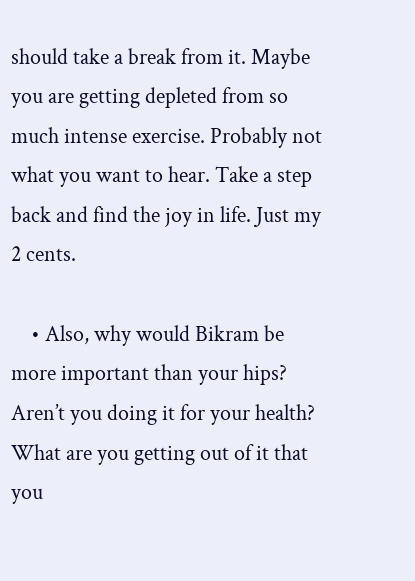should take a break from it. Maybe you are getting depleted from so much intense exercise. Probably not what you want to hear. Take a step back and find the joy in life. Just my 2 cents.

    • Also, why would Bikram be more important than your hips? Aren’t you doing it for your health? What are you getting out of it that you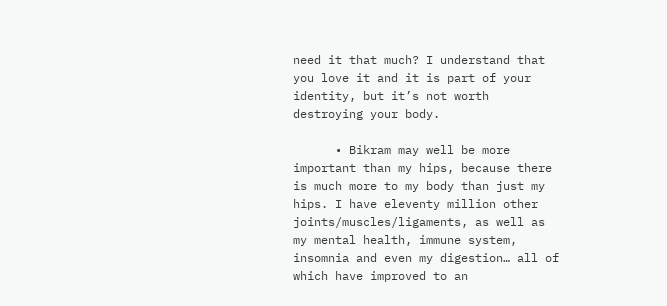need it that much? I understand that you love it and it is part of your identity, but it’s not worth destroying your body.

      • Bikram may well be more important than my hips, because there is much more to my body than just my hips. I have eleventy million other joints/muscles/ligaments, as well as my mental health, immune system, insomnia and even my digestion… all of which have improved to an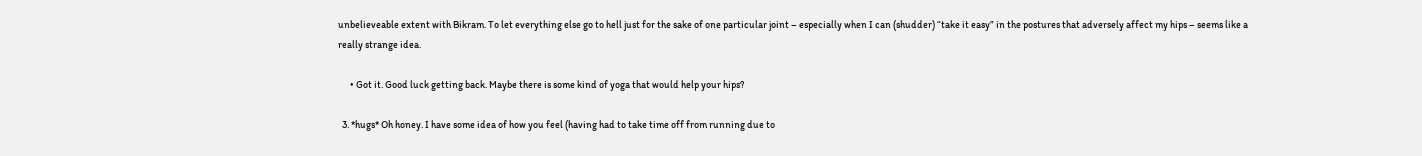unbelieveable extent with Bikram. To let everything else go to hell just for the sake of one particular joint – especially when I can (shudder) “take it easy” in the postures that adversely affect my hips – seems like a really strange idea.

      • Got it. Good luck getting back. Maybe there is some kind of yoga that would help your hips?

  3. *hugs* Oh honey. I have some idea of how you feel (having had to take time off from running due to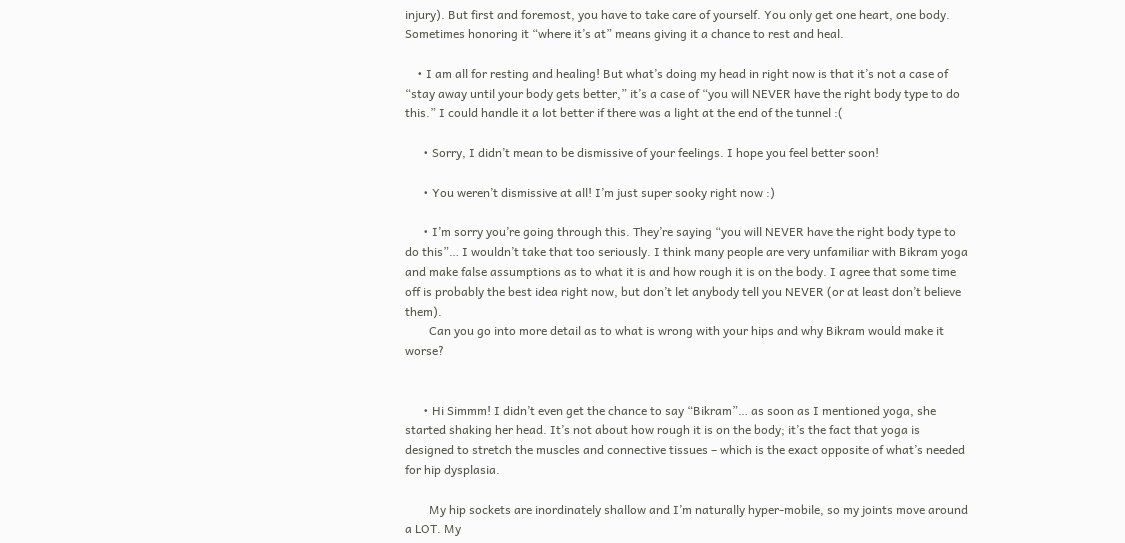injury). But first and foremost, you have to take care of yourself. You only get one heart, one body. Sometimes honoring it “where it’s at” means giving it a chance to rest and heal.

    • I am all for resting and healing! But what’s doing my head in right now is that it’s not a case of “stay away until your body gets better,” it’s a case of “you will NEVER have the right body type to do this.” I could handle it a lot better if there was a light at the end of the tunnel :(

      • Sorry, I didn’t mean to be dismissive of your feelings. I hope you feel better soon!

      • You weren’t dismissive at all! I’m just super sooky right now :)

      • I’m sorry you’re going through this. They’re saying “you will NEVER have the right body type to do this”… I wouldn’t take that too seriously. I think many people are very unfamiliar with Bikram yoga and make false assumptions as to what it is and how rough it is on the body. I agree that some time off is probably the best idea right now, but don’t let anybody tell you NEVER (or at least don’t believe them).
        Can you go into more detail as to what is wrong with your hips and why Bikram would make it worse?


      • Hi Simmm! I didn’t even get the chance to say “Bikram”… as soon as I mentioned yoga, she started shaking her head. It’s not about how rough it is on the body; it’s the fact that yoga is designed to stretch the muscles and connective tissues – which is the exact opposite of what’s needed for hip dysplasia.

        My hip sockets are inordinately shallow and I’m naturally hyper-mobile, so my joints move around a LOT. My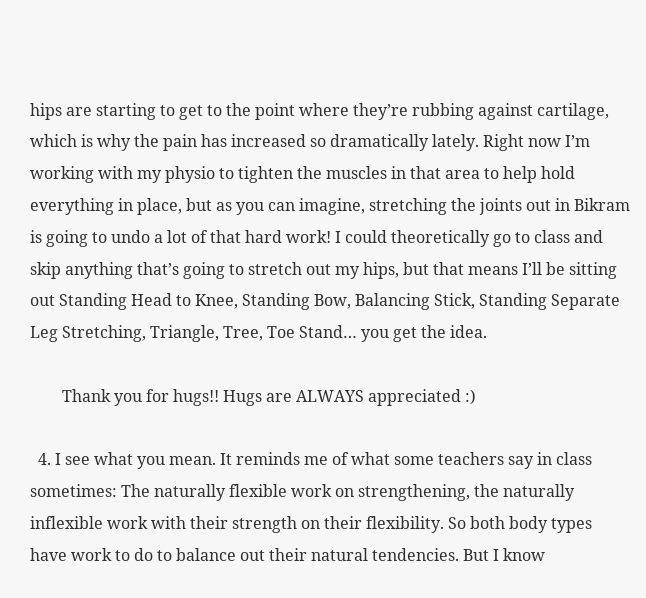hips are starting to get to the point where they’re rubbing against cartilage, which is why the pain has increased so dramatically lately. Right now I’m working with my physio to tighten the muscles in that area to help hold everything in place, but as you can imagine, stretching the joints out in Bikram is going to undo a lot of that hard work! I could theoretically go to class and skip anything that’s going to stretch out my hips, but that means I’ll be sitting out Standing Head to Knee, Standing Bow, Balancing Stick, Standing Separate Leg Stretching, Triangle, Tree, Toe Stand… you get the idea.

        Thank you for hugs!! Hugs are ALWAYS appreciated :)

  4. I see what you mean. It reminds me of what some teachers say in class sometimes: The naturally flexible work on strengthening, the naturally inflexible work with their strength on their flexibility. So both body types have work to do to balance out their natural tendencies. But I know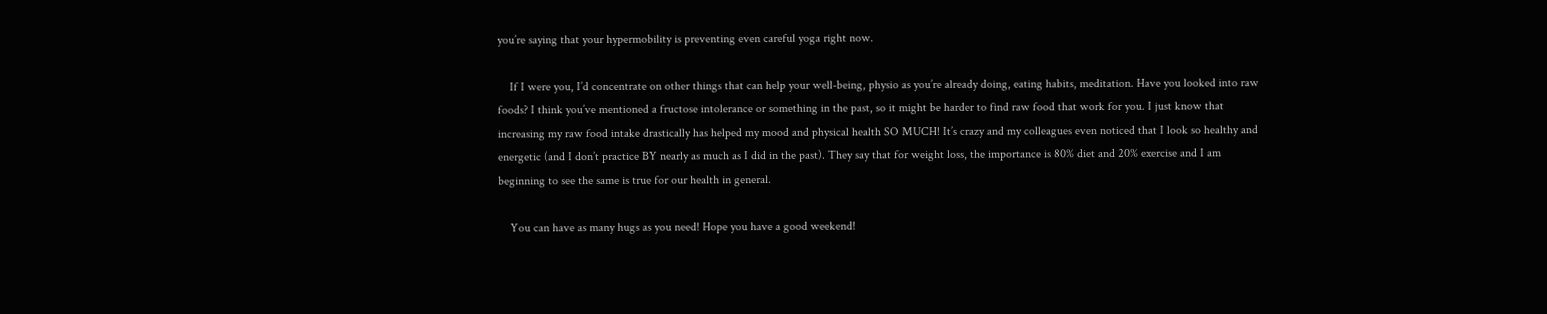you’re saying that your hypermobility is preventing even careful yoga right now.

    If I were you, I’d concentrate on other things that can help your well-being, physio as you’re already doing, eating habits, meditation. Have you looked into raw foods? I think you’ve mentioned a fructose intolerance or something in the past, so it might be harder to find raw food that work for you. I just know that increasing my raw food intake drastically has helped my mood and physical health SO MUCH! It’s crazy and my colleagues even noticed that I look so healthy and energetic (and I don’t practice BY nearly as much as I did in the past). They say that for weight loss, the importance is 80% diet and 20% exercise and I am beginning to see the same is true for our health in general.

    You can have as many hugs as you need! Hope you have a good weekend!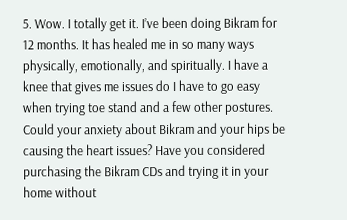5. Wow. I totally get it. I’ve been doing Bikram for 12 months. It has healed me in so many ways physically, emotionally, and spiritually. I have a knee that gives me issues do I have to go easy when trying toe stand and a few other postures. Could your anxiety about Bikram and your hips be causing the heart issues? Have you considered purchasing the Bikram CDs and trying it in your home without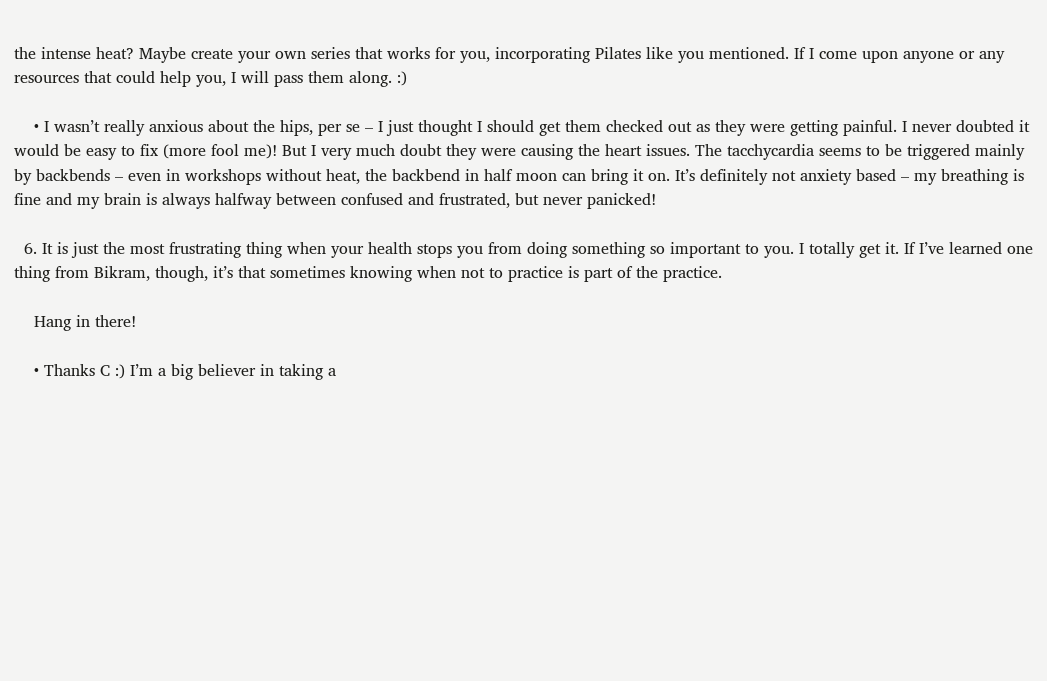the intense heat? Maybe create your own series that works for you, incorporating Pilates like you mentioned. If I come upon anyone or any resources that could help you, I will pass them along. :)

    • I wasn’t really anxious about the hips, per se – I just thought I should get them checked out as they were getting painful. I never doubted it would be easy to fix (more fool me)! But I very much doubt they were causing the heart issues. The tacchycardia seems to be triggered mainly by backbends – even in workshops without heat, the backbend in half moon can bring it on. It’s definitely not anxiety based – my breathing is fine and my brain is always halfway between confused and frustrated, but never panicked!

  6. It is just the most frustrating thing when your health stops you from doing something so important to you. I totally get it. If I’ve learned one thing from Bikram, though, it’s that sometimes knowing when not to practice is part of the practice.

    Hang in there!

    • Thanks C :) I’m a big believer in taking a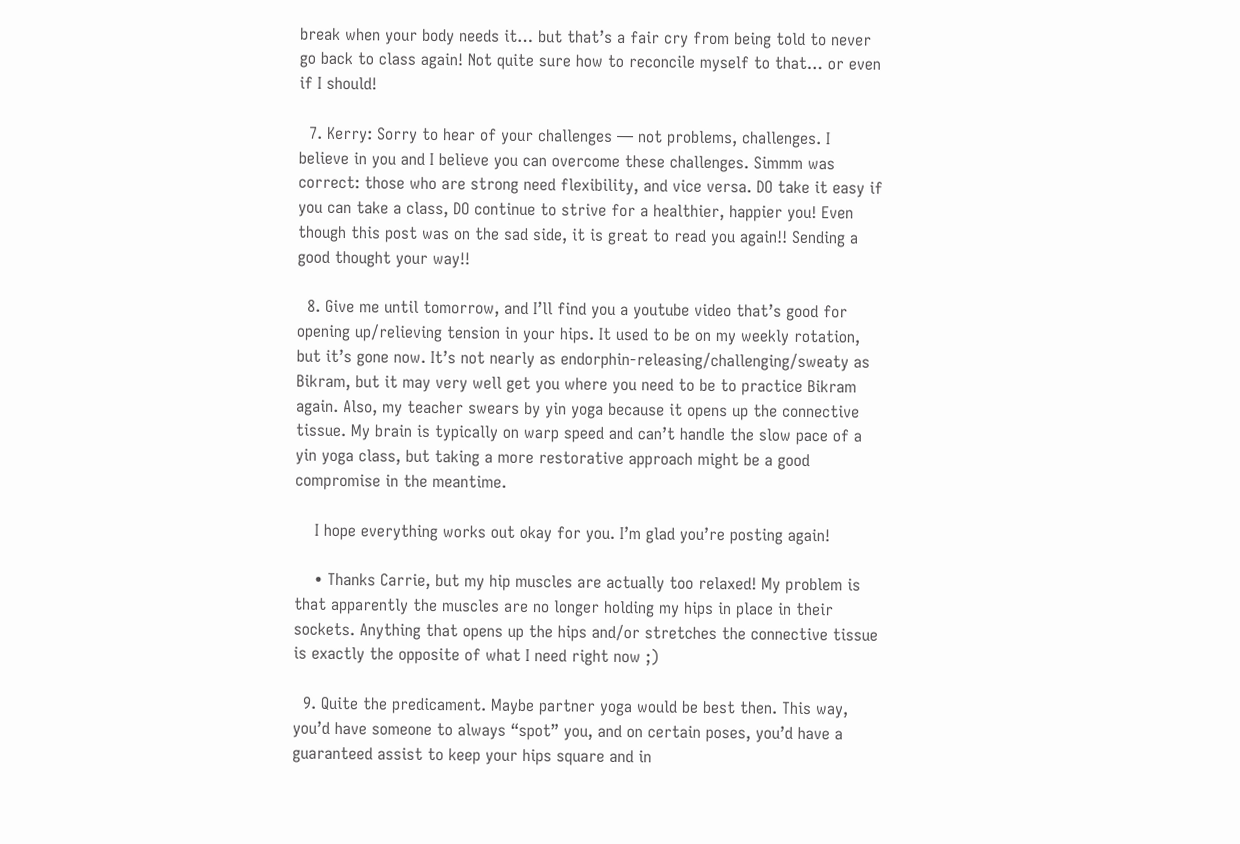break when your body needs it… but that’s a fair cry from being told to never go back to class again! Not quite sure how to reconcile myself to that… or even if I should!

  7. Kerry: Sorry to hear of your challenges — not problems, challenges. I believe in you and I believe you can overcome these challenges. Simmm was correct: those who are strong need flexibility, and vice versa. DO take it easy if you can take a class, DO continue to strive for a healthier, happier you! Even though this post was on the sad side, it is great to read you again!! Sending a good thought your way!!

  8. Give me until tomorrow, and I’ll find you a youtube video that’s good for opening up/relieving tension in your hips. It used to be on my weekly rotation, but it’s gone now. It’s not nearly as endorphin-releasing/challenging/sweaty as Bikram, but it may very well get you where you need to be to practice Bikram again. Also, my teacher swears by yin yoga because it opens up the connective tissue. My brain is typically on warp speed and can’t handle the slow pace of a yin yoga class, but taking a more restorative approach might be a good compromise in the meantime.

    I hope everything works out okay for you. I’m glad you’re posting again!

    • Thanks Carrie, but my hip muscles are actually too relaxed! My problem is that apparently the muscles are no longer holding my hips in place in their sockets. Anything that opens up the hips and/or stretches the connective tissue is exactly the opposite of what I need right now ;)

  9. Quite the predicament. Maybe partner yoga would be best then. This way, you’d have someone to always “spot” you, and on certain poses, you’d have a guaranteed assist to keep your hips square and in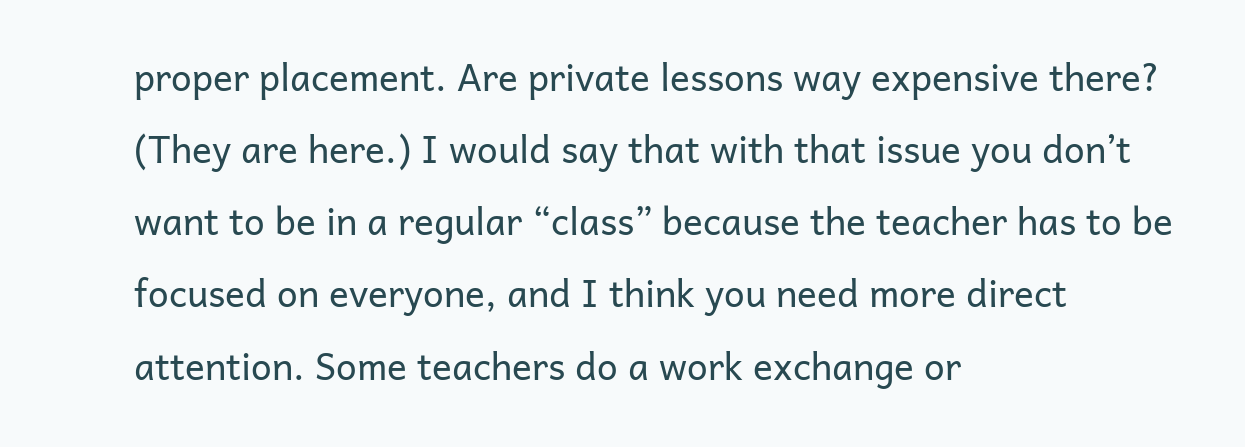proper placement. Are private lessons way expensive there? (They are here.) I would say that with that issue you don’t want to be in a regular “class” because the teacher has to be focused on everyone, and I think you need more direct attention. Some teachers do a work exchange or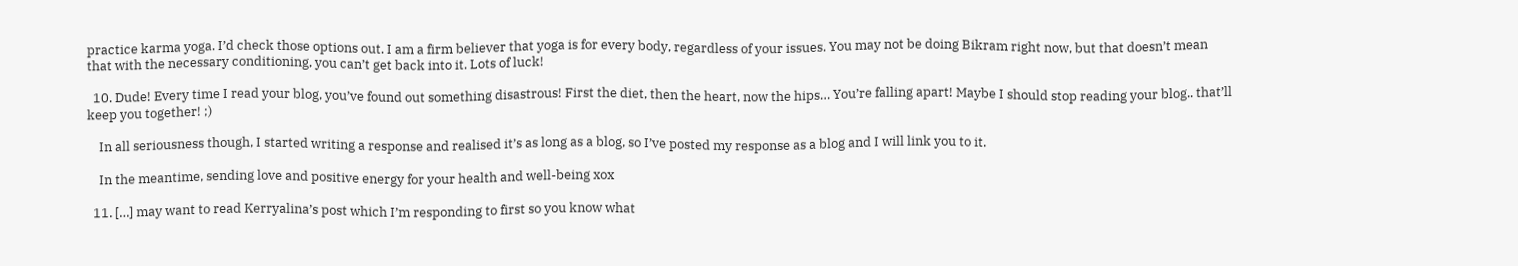practice karma yoga. I’d check those options out. I am a firm believer that yoga is for every body, regardless of your issues. You may not be doing Bikram right now, but that doesn’t mean that with the necessary conditioning, you can’t get back into it. Lots of luck!

  10. Dude! Every time I read your blog, you’ve found out something disastrous! First the diet, then the heart, now the hips… You’re falling apart! Maybe I should stop reading your blog.. that’ll keep you together! ;)

    In all seriousness though, I started writing a response and realised it’s as long as a blog, so I’ve posted my response as a blog and I will link you to it.

    In the meantime, sending love and positive energy for your health and well-being xox

  11. […] may want to read Kerryalina’s post which I’m responding to first so you know what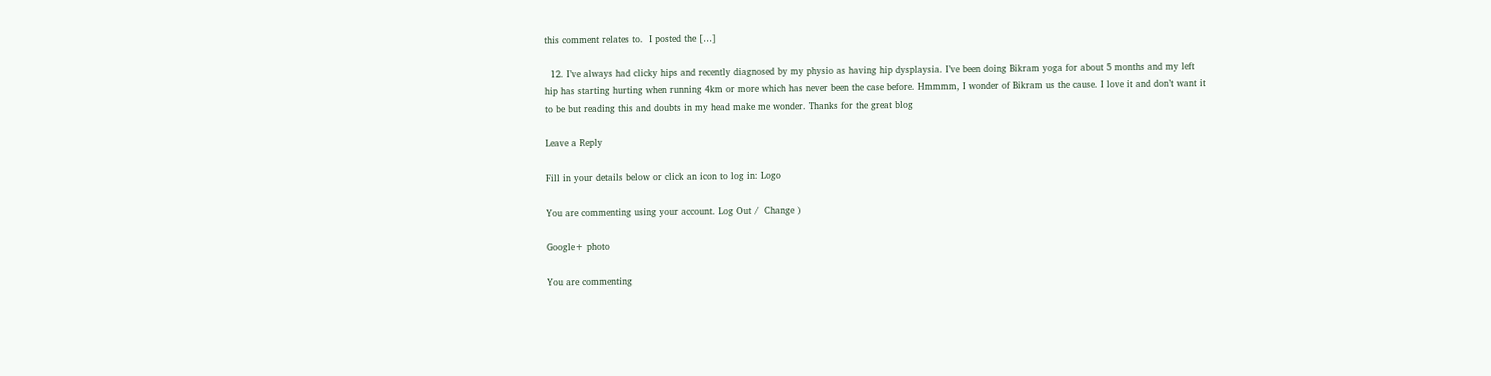this comment relates to.  I posted the […]

  12. I’ve always had clicky hips and recently diagnosed by my physio as having hip dysplaysia. I’ve been doing Bikram yoga for about 5 months and my left hip has starting hurting when running 4km or more which has never been the case before. Hmmmm, I wonder of Bikram us the cause. I love it and don’t want it to be but reading this and doubts in my head make me wonder. Thanks for the great blog

Leave a Reply

Fill in your details below or click an icon to log in: Logo

You are commenting using your account. Log Out /  Change )

Google+ photo

You are commenting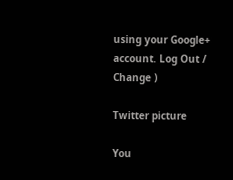using your Google+ account. Log Out /  Change )

Twitter picture

You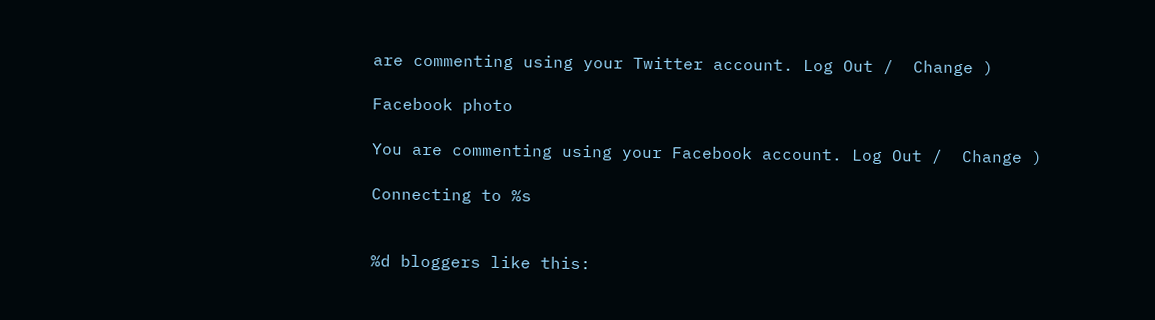are commenting using your Twitter account. Log Out /  Change )

Facebook photo

You are commenting using your Facebook account. Log Out /  Change )

Connecting to %s


%d bloggers like this: